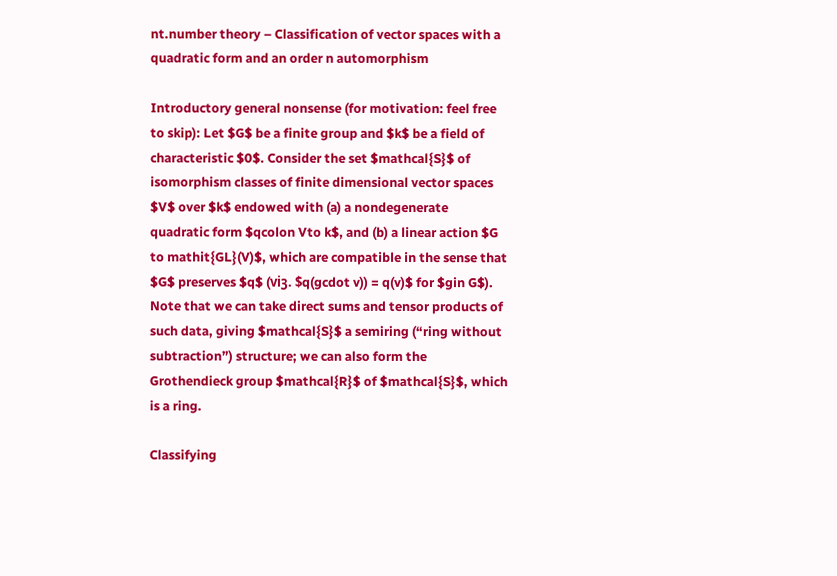nt.number theory – Classification of vector spaces with a quadratic form and an order n automorphism

Introductory general nonsense (for motivation: feel free to skip): Let $G$ be a finite group and $k$ be a field of characteristic $0$. Consider the set $mathcal{S}$ of isomorphism classes of finite dimensional vector spaces $V$ over $k$ endowed with (a) a nondegenerate quadratic form $qcolon Vto k$, and (b) a linear action $G to mathit{GL}(V)$, which are compatible in the sense that $G$ preserves $q$ (viꝫ. $q(gcdot v)) = q(v)$ for $gin G$). Note that we can take direct sums and tensor products of such data, giving $mathcal{S}$ a semiring (“ring without subtraction”) structure; we can also form the Grothendieck group $mathcal{R}$ of $mathcal{S}$, which is a ring.

Classifying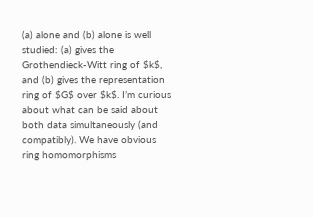(a) alone and (b) alone is well studied: (a) gives the Grothendieck-Witt ring of $k$, and (b) gives the representation ring of $G$ over $k$. I’m curious about what can be said about both data simultaneously (and compatibly). We have obvious ring homomorphisms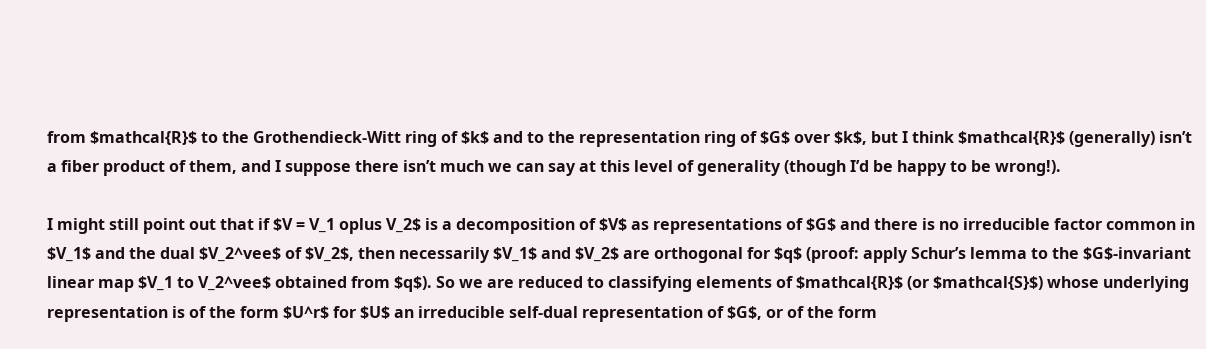from $mathcal{R}$ to the Grothendieck-Witt ring of $k$ and to the representation ring of $G$ over $k$, but I think $mathcal{R}$ (generally) isn’t a fiber product of them, and I suppose there isn’t much we can say at this level of generality (though I’d be happy to be wrong!).

I might still point out that if $V = V_1 oplus V_2$ is a decomposition of $V$ as representations of $G$ and there is no irreducible factor common in $V_1$ and the dual $V_2^vee$ of $V_2$, then necessarily $V_1$ and $V_2$ are orthogonal for $q$ (proof: apply Schur’s lemma to the $G$-invariant linear map $V_1 to V_2^vee$ obtained from $q$). So we are reduced to classifying elements of $mathcal{R}$ (or $mathcal{S}$) whose underlying representation is of the form $U^r$ for $U$ an irreducible self-dual representation of $G$, or of the form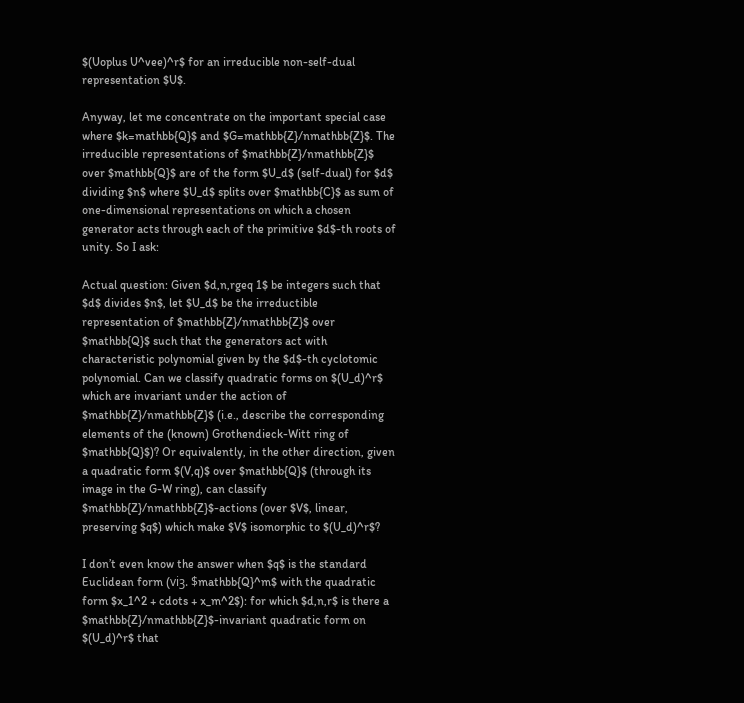$(Uoplus U^vee)^r$ for an irreducible non-self-dual representation $U$.

Anyway, let me concentrate on the important special case where $k=mathbb{Q}$ and $G=mathbb{Z}/nmathbb{Z}$. The irreducible representations of $mathbb{Z}/nmathbb{Z}$ over $mathbb{Q}$ are of the form $U_d$ (self-dual) for $d$ dividing $n$ where $U_d$ splits over $mathbb{C}$ as sum of one-dimensional representations on which a chosen generator acts through each of the primitive $d$-th roots of unity. So I ask:

Actual question: Given $d,n,rgeq 1$ be integers such that $d$ divides $n$, let $U_d$ be the irreductible representation of $mathbb{Z}/nmathbb{Z}$ over $mathbb{Q}$ such that the generators act with characteristic polynomial given by the $d$-th cyclotomic polynomial. Can we classify quadratic forms on $(U_d)^r$ which are invariant under the action of $mathbb{Z}/nmathbb{Z}$ (i.e., describe the corresponding elements of the (known) Grothendieck-Witt ring of $mathbb{Q}$)? Or equivalently, in the other direction, given a quadratic form $(V,q)$ over $mathbb{Q}$ (through its image in the G-W ring), can classify $mathbb{Z}/nmathbb{Z}$-actions (over $V$, linear, preserving $q$) which make $V$ isomorphic to $(U_d)^r$?

I don’t even know the answer when $q$ is the standard Euclidean form (viꝫ. $mathbb{Q}^m$ with the quadratic form $x_1^2 + cdots + x_m^2$): for which $d,n,r$ is there a $mathbb{Z}/nmathbb{Z}$-invariant quadratic form on $(U_d)^r$ that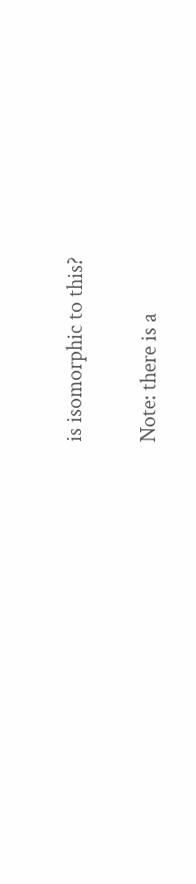is isomorphic to this?

Note: there is a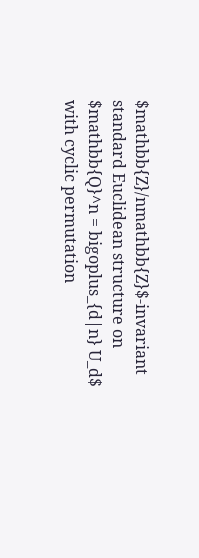$mathbb{Z}/nmathbb{Z}$-invariant standard Euclidean structure on $mathbb{Q}^n = bigoplus_{d|n} U_d$ with cyclic permutation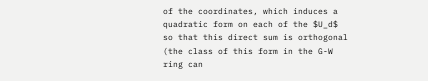of the coordinates, which induces a quadratic form on each of the $U_d$ so that this direct sum is orthogonal (the class of this form in the G-W ring can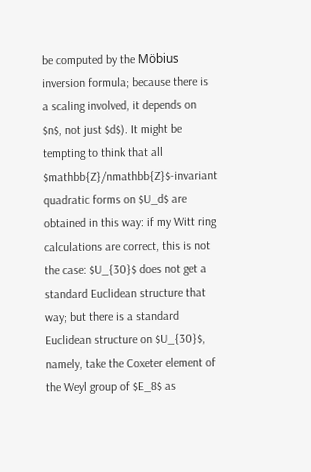be computed by the Möbius inversion formula; because there is a scaling involved, it depends on $n$, not just $d$). It might be tempting to think that all $mathbb{Z}/nmathbb{Z}$-invariant quadratic forms on $U_d$ are obtained in this way: if my Witt ring calculations are correct, this is not the case: $U_{30}$ does not get a standard Euclidean structure that way; but there is a standard Euclidean structure on $U_{30}$, namely, take the Coxeter element of the Weyl group of $E_8$ as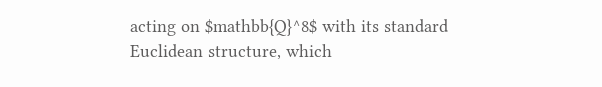acting on $mathbb{Q}^8$ with its standard Euclidean structure, which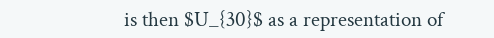is then $U_{30}$ as a representation of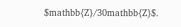$mathbb{Z}/30mathbb{Z}$.